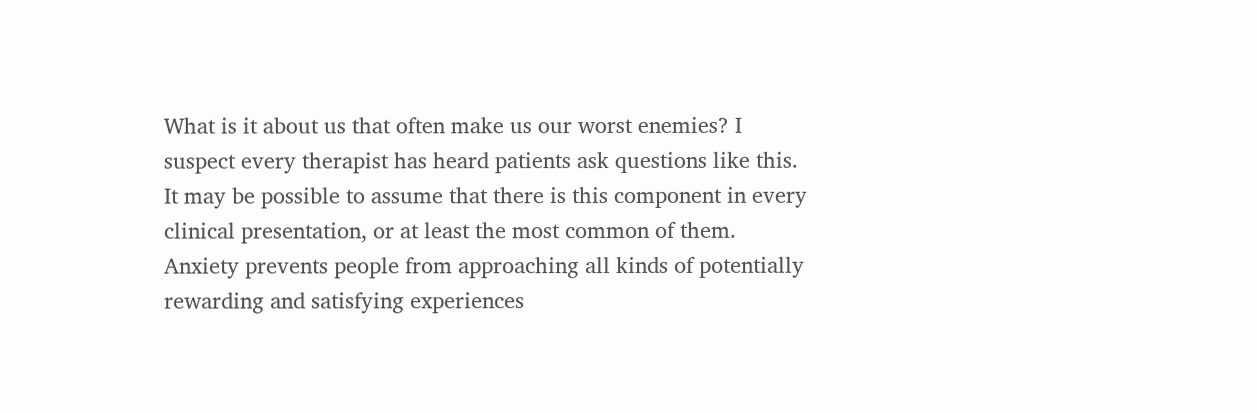What is it about us that often make us our worst enemies? I suspect every therapist has heard patients ask questions like this. It may be possible to assume that there is this component in every clinical presentation, or at least the most common of them. Anxiety prevents people from approaching all kinds of potentially rewarding and satisfying experiences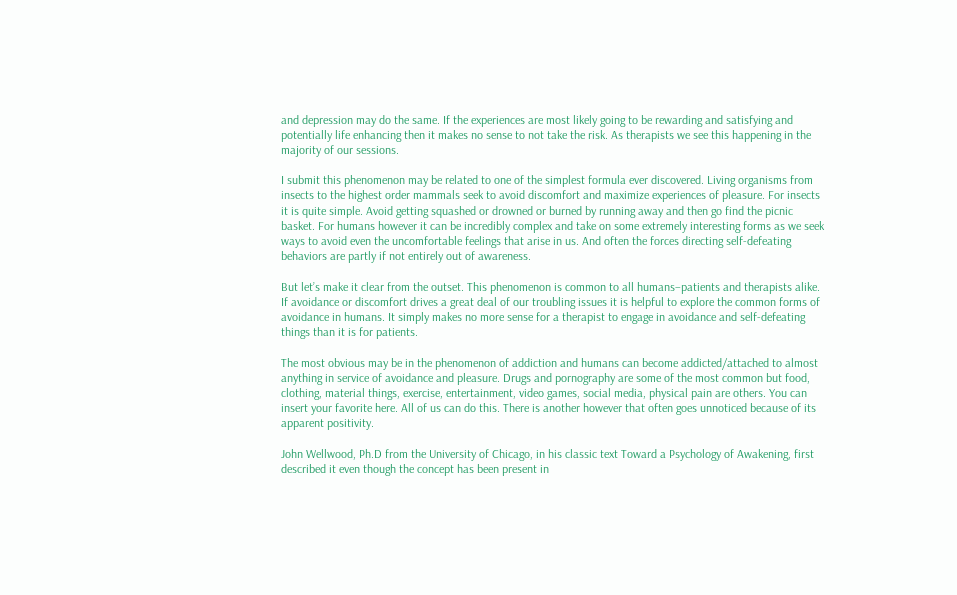and depression may do the same. If the experiences are most likely going to be rewarding and satisfying and potentially life enhancing then it makes no sense to not take the risk. As therapists we see this happening in the majority of our sessions.

I submit this phenomenon may be related to one of the simplest formula ever discovered. Living organisms from insects to the highest order mammals seek to avoid discomfort and maximize experiences of pleasure. For insects it is quite simple. Avoid getting squashed or drowned or burned by running away and then go find the picnic basket. For humans however it can be incredibly complex and take on some extremely interesting forms as we seek ways to avoid even the uncomfortable feelings that arise in us. And often the forces directing self-defeating behaviors are partly if not entirely out of awareness.

But let’s make it clear from the outset. This phenomenon is common to all humans–patients and therapists alike. If avoidance or discomfort drives a great deal of our troubling issues it is helpful to explore the common forms of avoidance in humans. It simply makes no more sense for a therapist to engage in avoidance and self-defeating things than it is for patients.

The most obvious may be in the phenomenon of addiction and humans can become addicted/attached to almost anything in service of avoidance and pleasure. Drugs and pornography are some of the most common but food, clothing, material things, exercise, entertainment, video games, social media, physical pain are others. You can insert your favorite here. All of us can do this. There is another however that often goes unnoticed because of its apparent positivity.

John Wellwood, Ph.D from the University of Chicago, in his classic text Toward a Psychology of Awakening, first described it even though the concept has been present in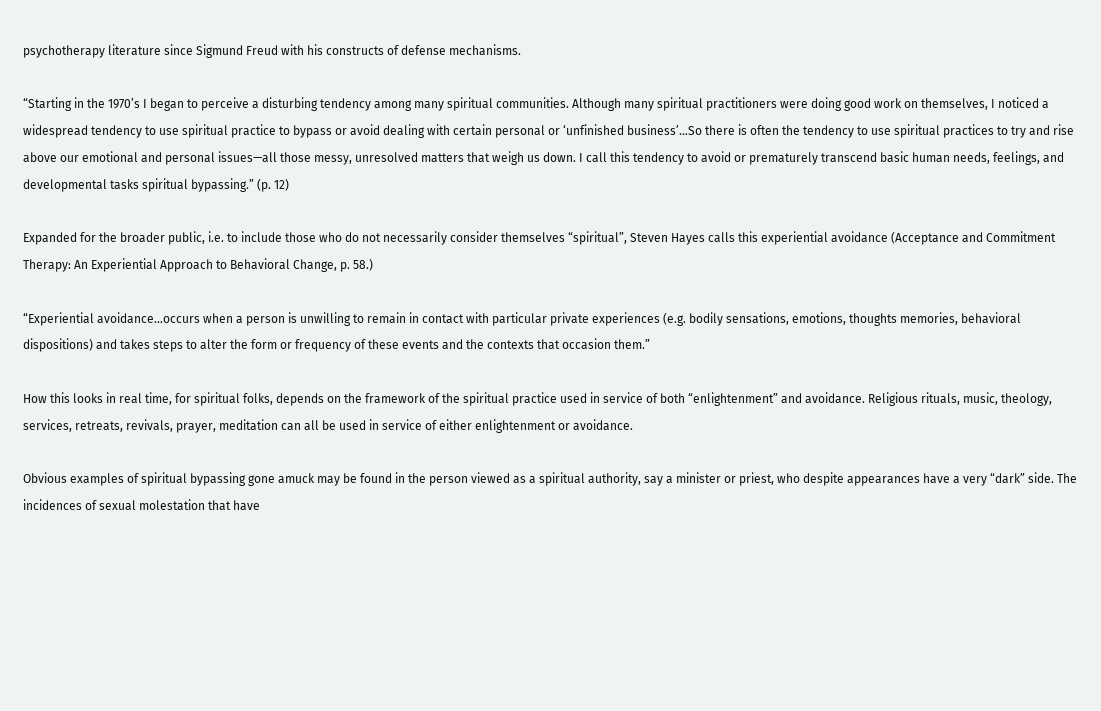psychotherapy literature since Sigmund Freud with his constructs of defense mechanisms.

“Starting in the 1970’s I began to perceive a disturbing tendency among many spiritual communities. Although many spiritual practitioners were doing good work on themselves, I noticed a widespread tendency to use spiritual practice to bypass or avoid dealing with certain personal or ‘unfinished business’…So there is often the tendency to use spiritual practices to try and rise above our emotional and personal issues—all those messy, unresolved matters that weigh us down. I call this tendency to avoid or prematurely transcend basic human needs, feelings, and developmental tasks spiritual bypassing.” (p. 12)

Expanded for the broader public, i.e. to include those who do not necessarily consider themselves “spiritual”, Steven Hayes calls this experiential avoidance (Acceptance and Commitment Therapy: An Experiential Approach to Behavioral Change, p. 58.)

“Experiential avoidance…occurs when a person is unwilling to remain in contact with particular private experiences (e.g. bodily sensations, emotions, thoughts memories, behavioral dispositions) and takes steps to alter the form or frequency of these events and the contexts that occasion them.”

How this looks in real time, for spiritual folks, depends on the framework of the spiritual practice used in service of both “enlightenment” and avoidance. Religious rituals, music, theology, services, retreats, revivals, prayer, meditation can all be used in service of either enlightenment or avoidance.

Obvious examples of spiritual bypassing gone amuck may be found in the person viewed as a spiritual authority, say a minister or priest, who despite appearances have a very “dark” side. The incidences of sexual molestation that have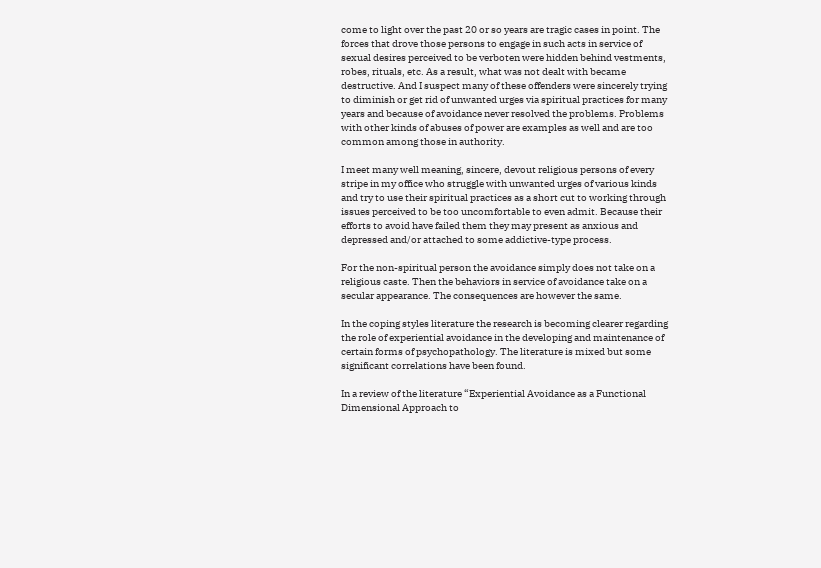come to light over the past 20 or so years are tragic cases in point. The forces that drove those persons to engage in such acts in service of sexual desires perceived to be verboten were hidden behind vestments, robes, rituals, etc. As a result, what was not dealt with became destructive. And I suspect many of these offenders were sincerely trying to diminish or get rid of unwanted urges via spiritual practices for many years and because of avoidance never resolved the problems. Problems with other kinds of abuses of power are examples as well and are too common among those in authority.

I meet many well meaning, sincere, devout religious persons of every stripe in my office who struggle with unwanted urges of various kinds and try to use their spiritual practices as a short cut to working through issues perceived to be too uncomfortable to even admit. Because their efforts to avoid have failed them they may present as anxious and depressed and/or attached to some addictive-type process.

For the non-spiritual person the avoidance simply does not take on a religious caste. Then the behaviors in service of avoidance take on a secular appearance. The consequences are however the same.

In the coping styles literature the research is becoming clearer regarding the role of experiential avoidance in the developing and maintenance of certain forms of psychopathology. The literature is mixed but some significant correlations have been found.

In a review of the literature “Experiential Avoidance as a Functional Dimensional Approach to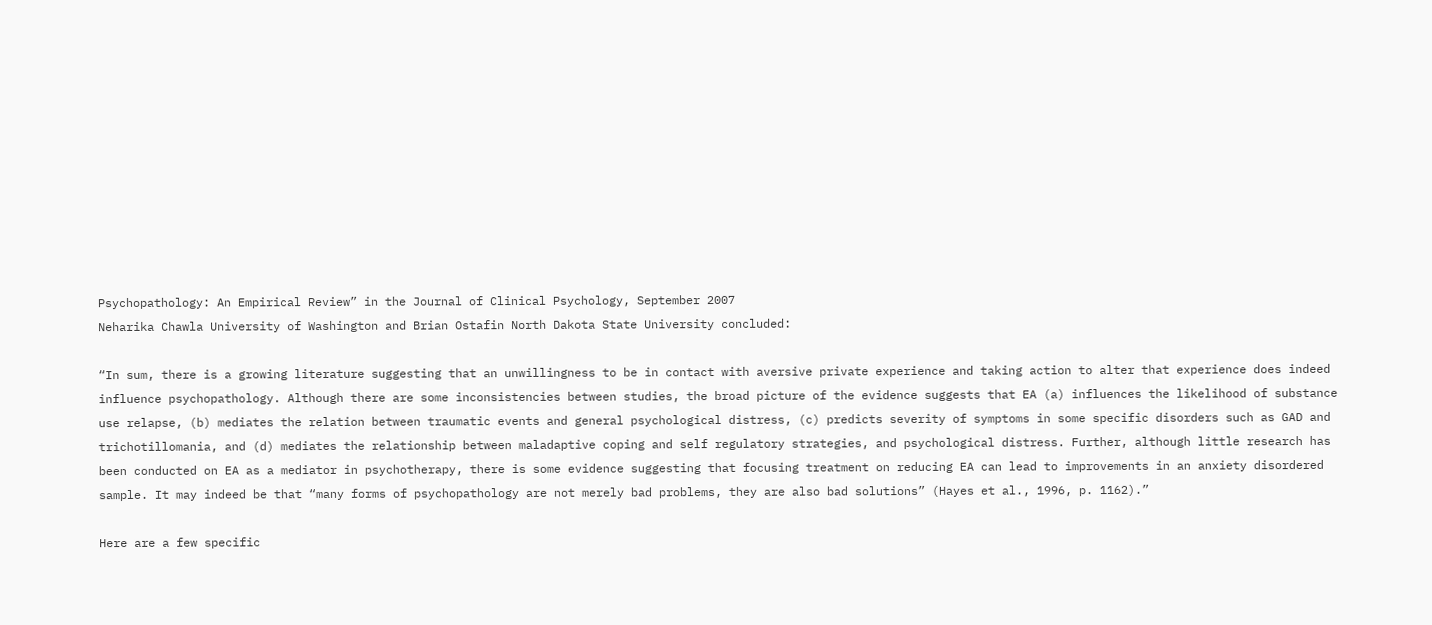Psychopathology: An Empirical Review” in the Journal of Clinical Psychology, September 2007
Neharika Chawla University of Washington and Brian Ostafin North Dakota State University concluded:

“In sum, there is a growing literature suggesting that an unwillingness to be in contact with aversive private experience and taking action to alter that experience does indeed influence psychopathology. Although there are some inconsistencies between studies, the broad picture of the evidence suggests that EA (a) influences the likelihood of substance use relapse, (b) mediates the relation between traumatic events and general psychological distress, (c) predicts severity of symptoms in some specific disorders such as GAD and trichotillomania, and (d) mediates the relationship between maladaptive coping and self regulatory strategies, and psychological distress. Further, although little research has been conducted on EA as a mediator in psychotherapy, there is some evidence suggesting that focusing treatment on reducing EA can lead to improvements in an anxiety disordered sample. It may indeed be that “many forms of psychopathology are not merely bad problems, they are also bad solutions” (Hayes et al., 1996, p. 1162).”

Here are a few specific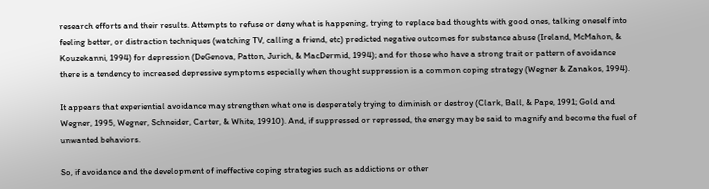research efforts and their results. Attempts to refuse or deny what is happening, trying to replace bad thoughts with good ones, talking oneself into feeling better, or distraction techniques (watching TV, calling a friend, etc) predicted negative outcomes for substance abuse (Ireland, McMahon, & Kouzekanni, 1994) for depression (DeGenova, Patton, Jurich, & MacDermid, 1994); and for those who have a strong trait or pattern of avoidance there is a tendency to increased depressive symptoms especially when thought suppression is a common coping strategy (Wegner & Zanakos, 1994).

It appears that experiential avoidance may strengthen what one is desperately trying to diminish or destroy (Clark, Ball, & Pape, 1991; Gold and Wegner, 1995, Wegner, Schneider, Carter, & White, 19910). And, if suppressed or repressed, the energy may be said to magnify and become the fuel of unwanted behaviors.

So, if avoidance and the development of ineffective coping strategies such as addictions or other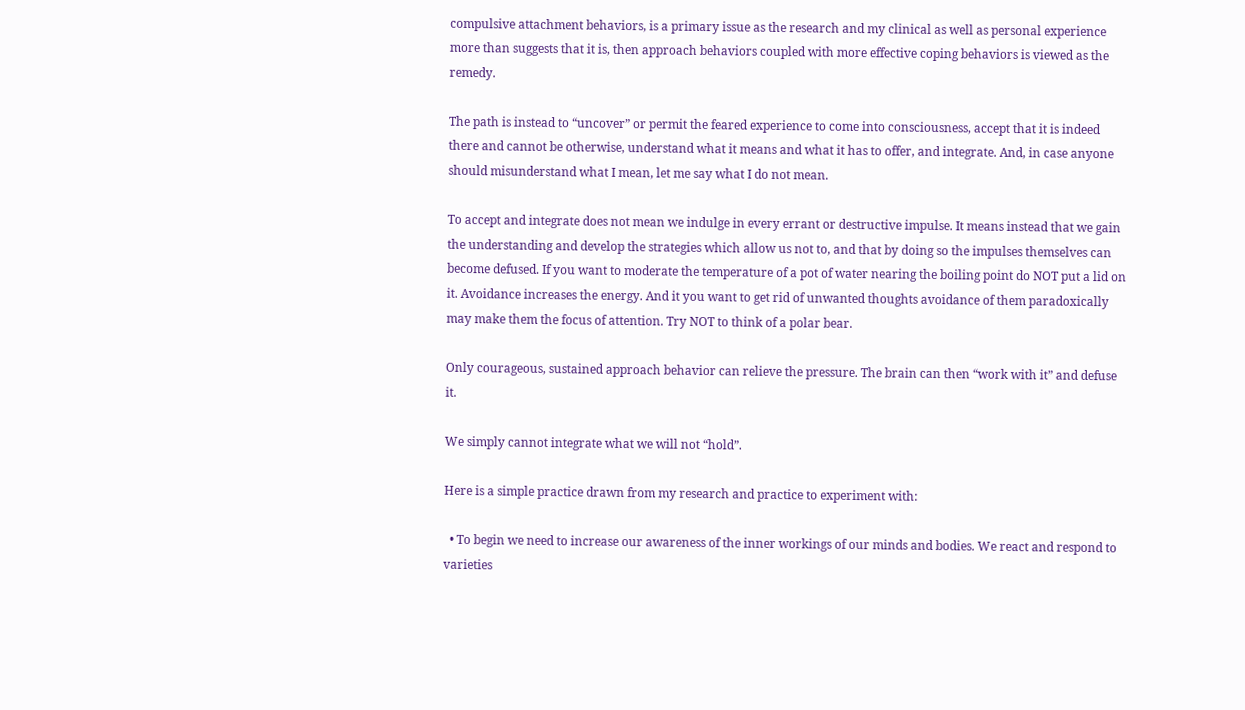compulsive attachment behaviors, is a primary issue as the research and my clinical as well as personal experience more than suggests that it is, then approach behaviors coupled with more effective coping behaviors is viewed as the remedy.

The path is instead to “uncover” or permit the feared experience to come into consciousness, accept that it is indeed there and cannot be otherwise, understand what it means and what it has to offer, and integrate. And, in case anyone should misunderstand what I mean, let me say what I do not mean.

To accept and integrate does not mean we indulge in every errant or destructive impulse. It means instead that we gain the understanding and develop the strategies which allow us not to, and that by doing so the impulses themselves can become defused. If you want to moderate the temperature of a pot of water nearing the boiling point do NOT put a lid on it. Avoidance increases the energy. And it you want to get rid of unwanted thoughts avoidance of them paradoxically may make them the focus of attention. Try NOT to think of a polar bear.

Only courageous, sustained approach behavior can relieve the pressure. The brain can then “work with it” and defuse it.

We simply cannot integrate what we will not “hold”.

Here is a simple practice drawn from my research and practice to experiment with:

  • To begin we need to increase our awareness of the inner workings of our minds and bodies. We react and respond to varieties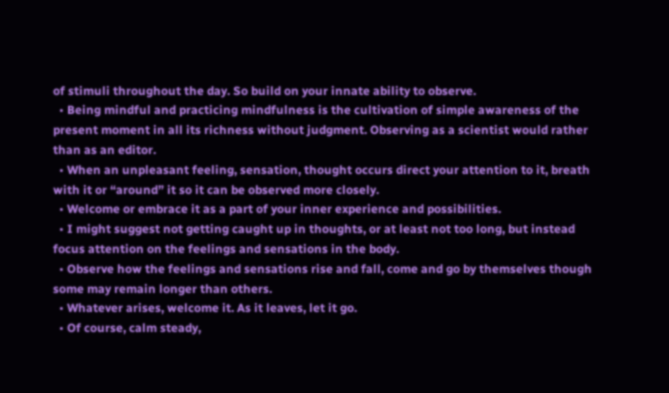of stimuli throughout the day. So build on your innate ability to observe.
  • Being mindful and practicing mindfulness is the cultivation of simple awareness of the present moment in all its richness without judgment. Observing as a scientist would rather than as an editor.
  • When an unpleasant feeling, sensation, thought occurs direct your attention to it, breath with it or “around” it so it can be observed more closely.
  • Welcome or embrace it as a part of your inner experience and possibilities.
  • I might suggest not getting caught up in thoughts, or at least not too long, but instead focus attention on the feelings and sensations in the body.
  • Observe how the feelings and sensations rise and fall, come and go by themselves though some may remain longer than others.
  • Whatever arises, welcome it. As it leaves, let it go.
  • Of course, calm steady,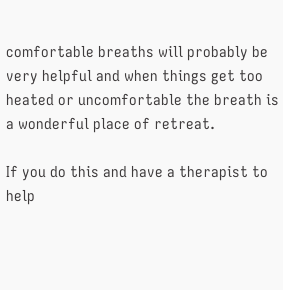comfortable breaths will probably be very helpful and when things get too heated or uncomfortable the breath is a wonderful place of retreat.

If you do this and have a therapist to help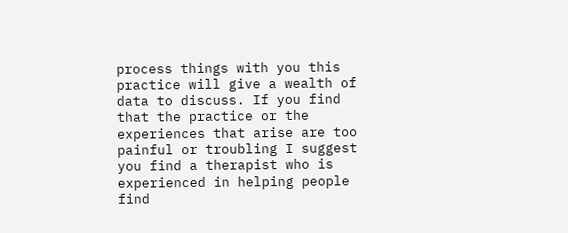process things with you this practice will give a wealth of data to discuss. If you find that the practice or the experiences that arise are too painful or troubling I suggest you find a therapist who is experienced in helping people find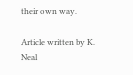their own way.

Article written by K. Neal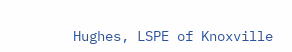Hughes, LSPE of Knoxville